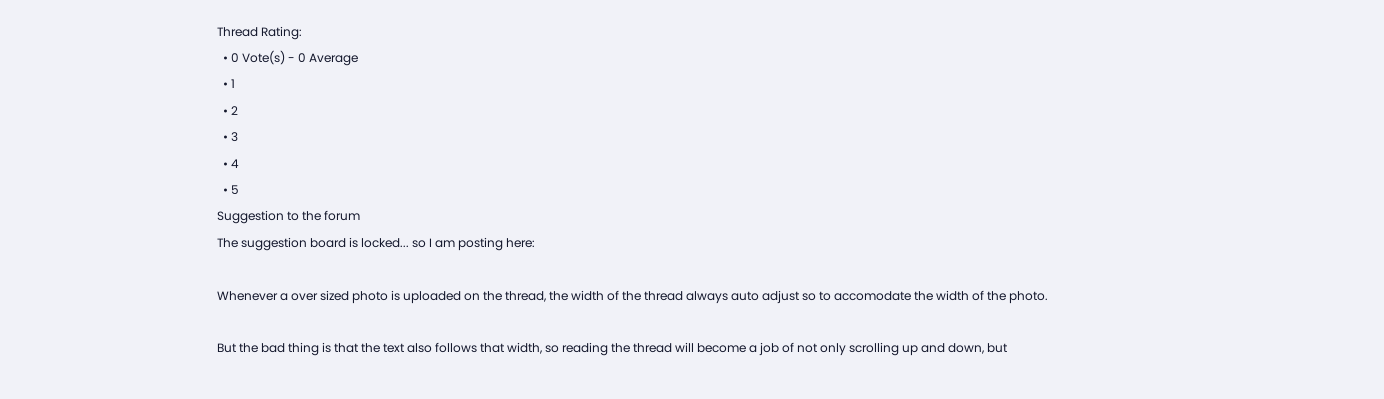Thread Rating:
  • 0 Vote(s) - 0 Average
  • 1
  • 2
  • 3
  • 4
  • 5
Suggestion to the forum
The suggestion board is locked... so I am posting here:

Whenever a over sized photo is uploaded on the thread, the width of the thread always auto adjust so to accomodate the width of the photo.

But the bad thing is that the text also follows that width, so reading the thread will become a job of not only scrolling up and down, but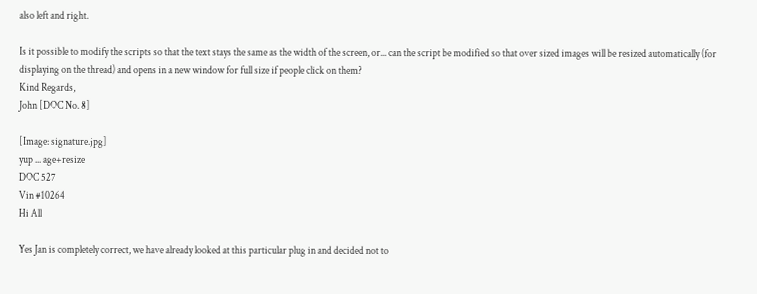also left and right.

Is it possible to modify the scripts so that the text stays the same as the width of the screen, or... can the script be modified so that over sized images will be resized automatically (for displaying on the thread) and opens in a new window for full size if people click on them?
Kind Regards,
John [DOC No. 8]

[Image: signature.jpg]
yup ... age+resize
DOC 527
Vin #10264
Hi All

Yes Jan is completely correct, we have already looked at this particular plug in and decided not to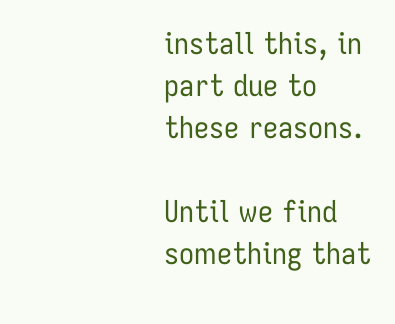install this, in part due to these reasons.

Until we find something that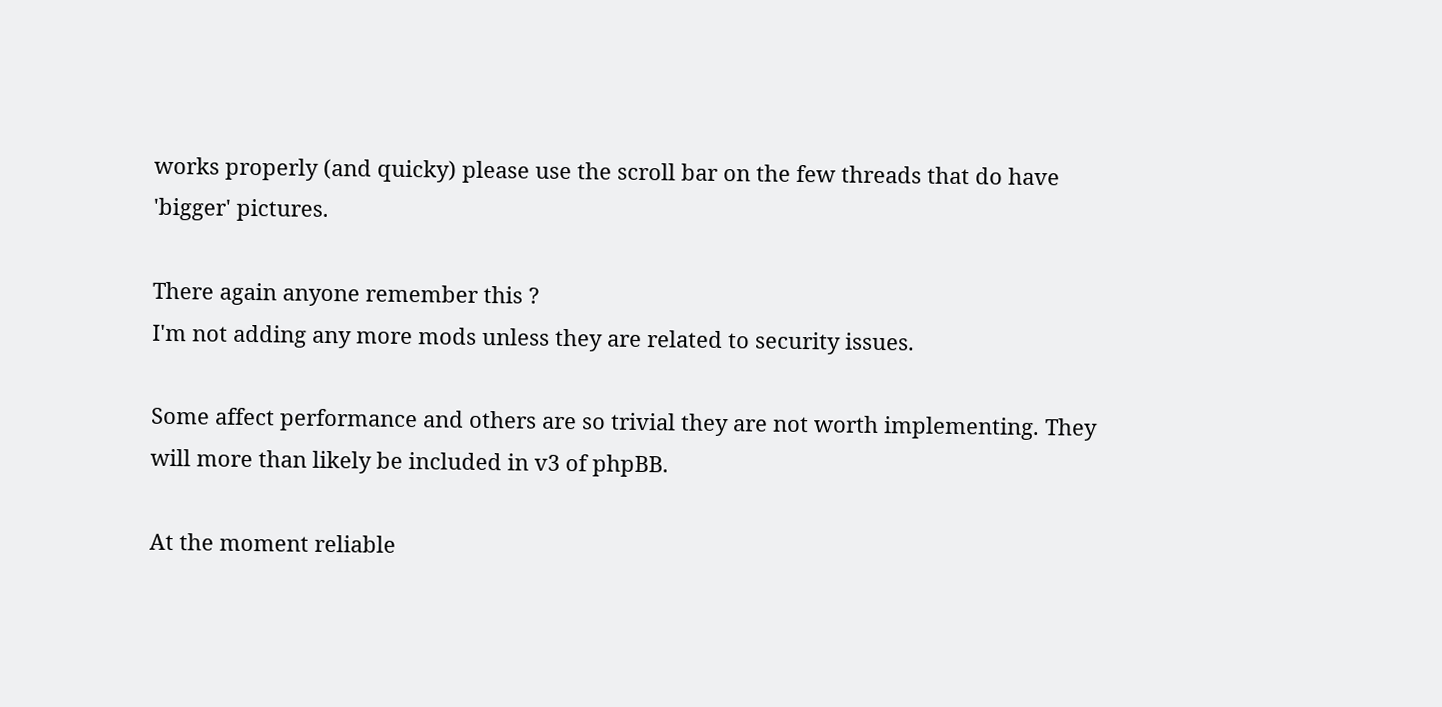works properly (and quicky) please use the scroll bar on the few threads that do have 'bigger' pictures.

There again anyone remember this ?
I'm not adding any more mods unless they are related to security issues.

Some affect performance and others are so trivial they are not worth implementing. They will more than likely be included in v3 of phpBB.

At the moment reliable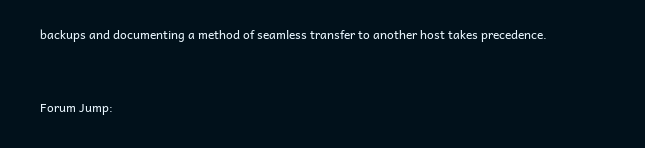backups and documenting a method of seamless transfer to another host takes precedence.


Forum Jump: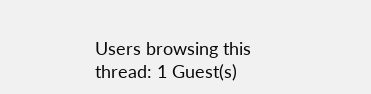Users browsing this thread: 1 Guest(s)